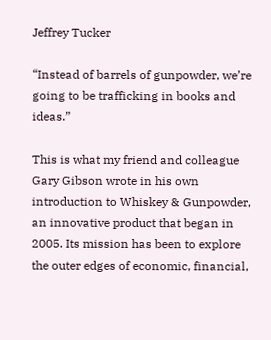Jeffrey Tucker

“Instead of barrels of gunpowder, we’re going to be trafficking in books and ideas.”

This is what my friend and colleague Gary Gibson wrote in his own introduction to Whiskey & Gunpowder, an innovative product that began in 2005. Its mission has been to explore the outer edges of economic, financial,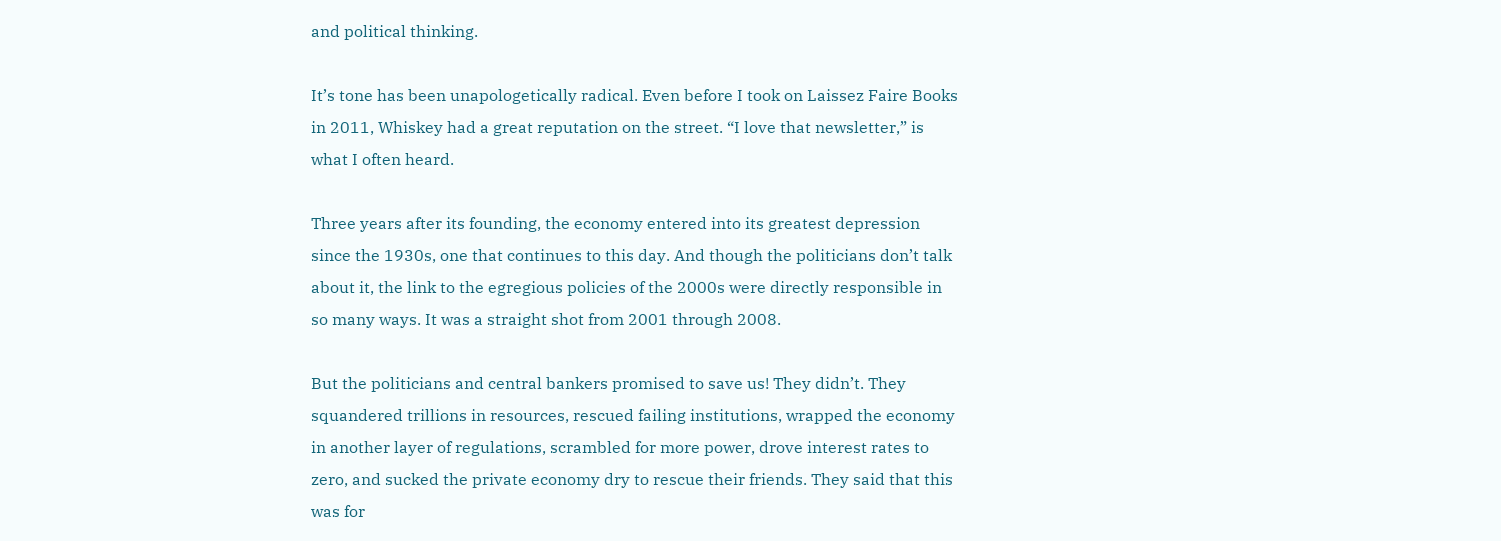and political thinking.

It’s tone has been unapologetically radical. Even before I took on Laissez Faire Books in 2011, Whiskey had a great reputation on the street. “I love that newsletter,” is what I often heard.

Three years after its founding, the economy entered into its greatest depression since the 1930s, one that continues to this day. And though the politicians don’t talk about it, the link to the egregious policies of the 2000s were directly responsible in so many ways. It was a straight shot from 2001 through 2008.

But the politicians and central bankers promised to save us! They didn’t. They squandered trillions in resources, rescued failing institutions, wrapped the economy in another layer of regulations, scrambled for more power, drove interest rates to zero, and sucked the private economy dry to rescue their friends. They said that this was for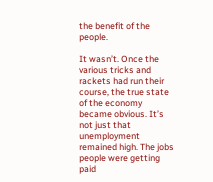the benefit of the people.

It wasn’t. Once the various tricks and rackets had run their course, the true state of the economy became obvious. It’s not just that unemployment remained high. The jobs people were getting paid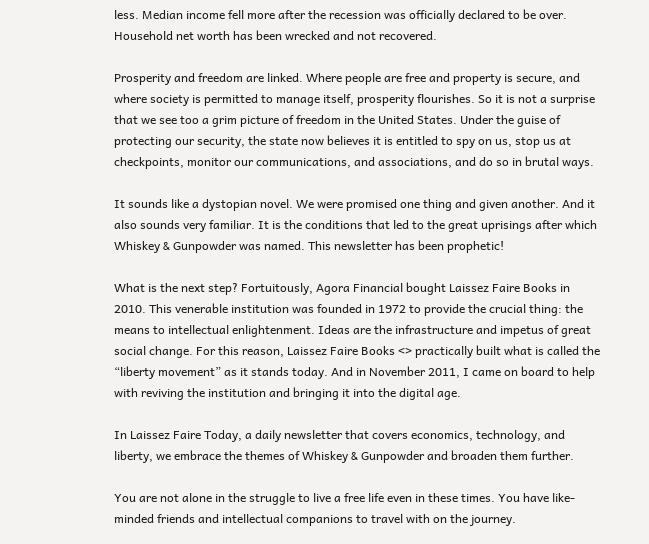less. Median income fell more after the recession was officially declared to be over. Household net worth has been wrecked and not recovered.

Prosperity and freedom are linked. Where people are free and property is secure, and where society is permitted to manage itself, prosperity flourishes. So it is not a surprise that we see too a grim picture of freedom in the United States. Under the guise of protecting our security, the state now believes it is entitled to spy on us, stop us at checkpoints, monitor our communications, and associations, and do so in brutal ways.

It sounds like a dystopian novel. We were promised one thing and given another. And it also sounds very familiar. It is the conditions that led to the great uprisings after which Whiskey & Gunpowder was named. This newsletter has been prophetic!

What is the next step? Fortuitously, Agora Financial bought Laissez Faire Books in 2010. This venerable institution was founded in 1972 to provide the crucial thing: the means to intellectual enlightenment. Ideas are the infrastructure and impetus of great social change. For this reason, Laissez Faire Books <> practically built what is called the “liberty movement” as it stands today. And in November 2011, I came on board to help with reviving the institution and bringing it into the digital age.

In Laissez Faire Today, a daily newsletter that covers economics, technology, and liberty, we embrace the themes of Whiskey & Gunpowder and broaden them further.

You are not alone in the struggle to live a free life even in these times. You have like-minded friends and intellectual companions to travel with on the journey.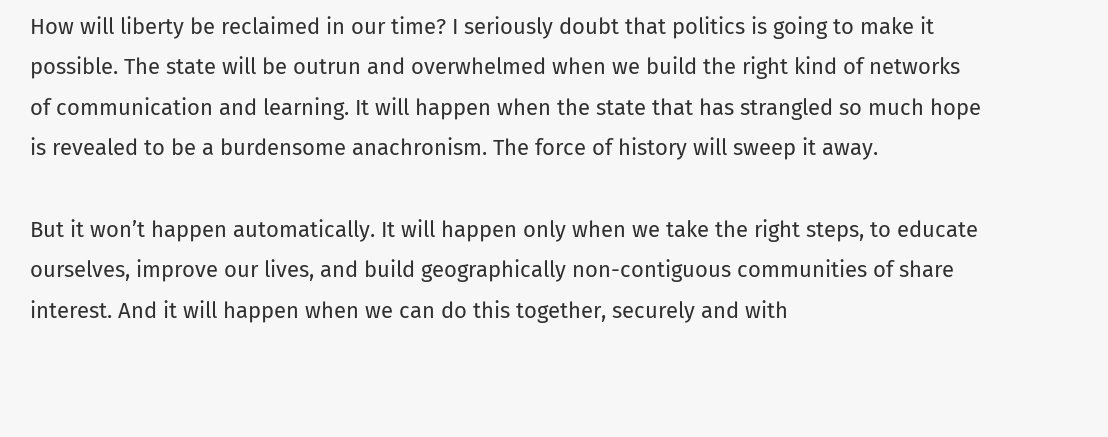How will liberty be reclaimed in our time? I seriously doubt that politics is going to make it possible. The state will be outrun and overwhelmed when we build the right kind of networks of communication and learning. It will happen when the state that has strangled so much hope is revealed to be a burdensome anachronism. The force of history will sweep it away.

But it won’t happen automatically. It will happen only when we take the right steps, to educate ourselves, improve our lives, and build geographically non-contiguous communities of share interest. And it will happen when we can do this together, securely and with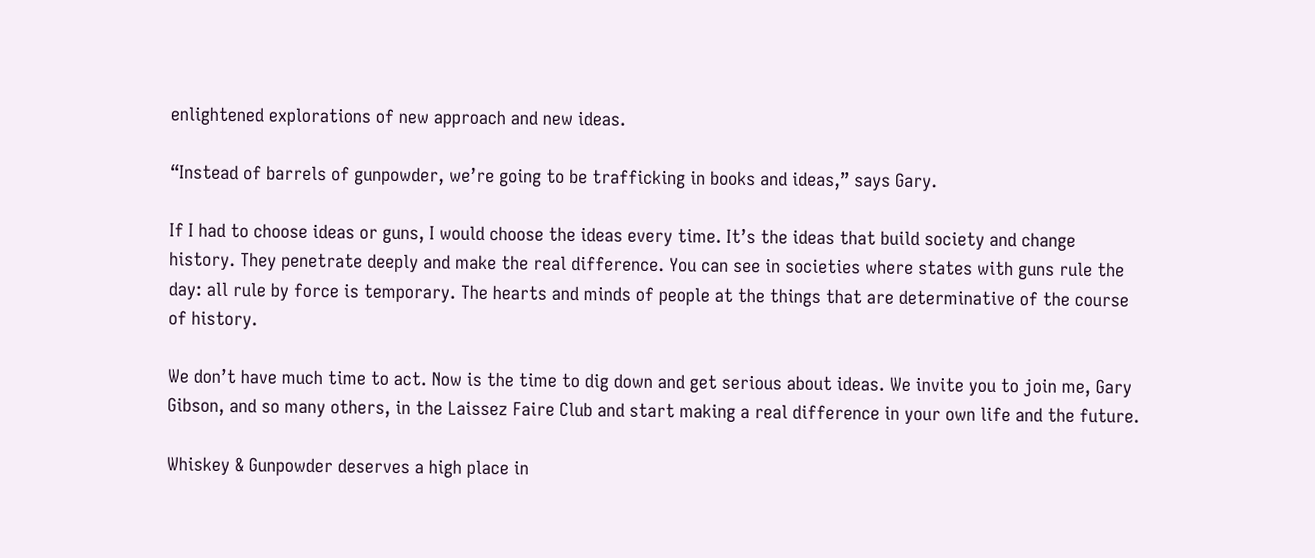enlightened explorations of new approach and new ideas.

“Instead of barrels of gunpowder, we’re going to be trafficking in books and ideas,” says Gary.

If I had to choose ideas or guns, I would choose the ideas every time. It’s the ideas that build society and change history. They penetrate deeply and make the real difference. You can see in societies where states with guns rule the day: all rule by force is temporary. The hearts and minds of people at the things that are determinative of the course of history.

We don’t have much time to act. Now is the time to dig down and get serious about ideas. We invite you to join me, Gary Gibson, and so many others, in the Laissez Faire Club and start making a real difference in your own life and the future.

Whiskey & Gunpowder deserves a high place in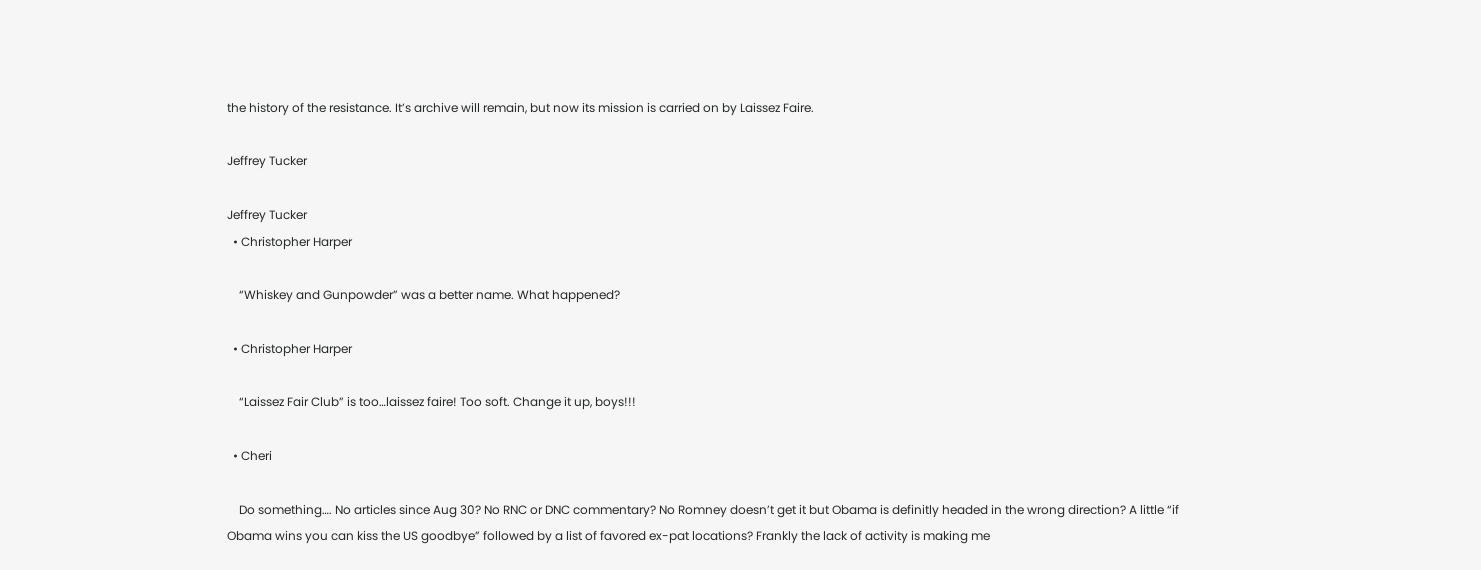the history of the resistance. It’s archive will remain, but now its mission is carried on by Laissez Faire.

Jeffrey Tucker

Jeffrey Tucker
  • Christopher Harper

    “Whiskey and Gunpowder” was a better name. What happened?

  • Christopher Harper

    “Laissez Fair Club” is too…laissez faire! Too soft. Change it up, boys!!!

  • Cheri

    Do something…. No articles since Aug 30? No RNC or DNC commentary? No Romney doesn’t get it but Obama is definitly headed in the wrong direction? A little “if Obama wins you can kiss the US goodbye” followed by a list of favored ex-pat locations? Frankly the lack of activity is making me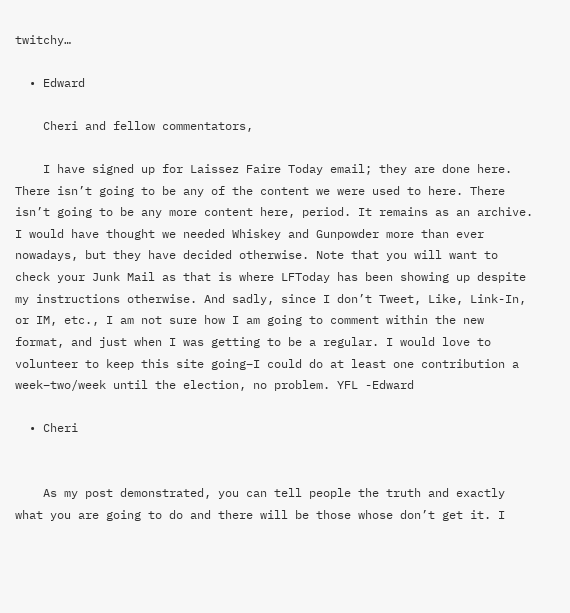twitchy…

  • Edward

    Cheri and fellow commentators,

    I have signed up for Laissez Faire Today email; they are done here. There isn’t going to be any of the content we were used to here. There isn’t going to be any more content here, period. It remains as an archive. I would have thought we needed Whiskey and Gunpowder more than ever nowadays, but they have decided otherwise. Note that you will want to check your Junk Mail as that is where LFToday has been showing up despite my instructions otherwise. And sadly, since I don’t Tweet, Like, Link-In, or IM, etc., I am not sure how I am going to comment within the new format, and just when I was getting to be a regular. I would love to volunteer to keep this site going–I could do at least one contribution a week–two/week until the election, no problem. YFL -Edward

  • Cheri


    As my post demonstrated, you can tell people the truth and exactly what you are going to do and there will be those whose don’t get it. I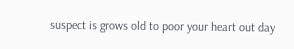suspect is grows old to poor your heart out day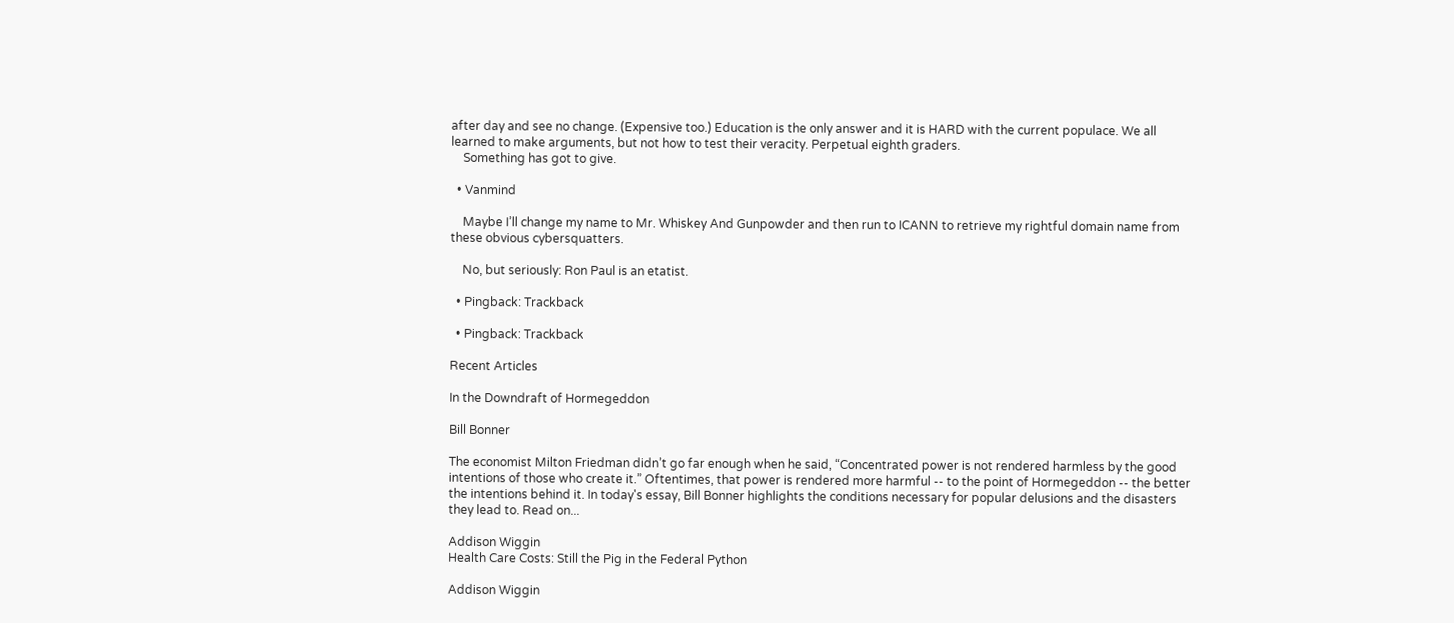after day and see no change. (Expensive too.) Education is the only answer and it is HARD with the current populace. We all learned to make arguments, but not how to test their veracity. Perpetual eighth graders.
    Something has got to give.

  • Vanmind

    Maybe I’ll change my name to Mr. Whiskey And Gunpowder and then run to ICANN to retrieve my rightful domain name from these obvious cybersquatters.

    No, but seriously: Ron Paul is an etatist.

  • Pingback: Trackback

  • Pingback: Trackback

Recent Articles

In the Downdraft of Hormegeddon

Bill Bonner

The economist Milton Friedman didn’t go far enough when he said, “Concentrated power is not rendered harmless by the good intentions of those who create it.” Oftentimes, that power is rendered more harmful -- to the point of Hormegeddon -- the better the intentions behind it. In today's essay, Bill Bonner highlights the conditions necessary for popular delusions and the disasters they lead to. Read on...

Addison Wiggin
Health Care Costs: Still the Pig in the Federal Python

Addison Wiggin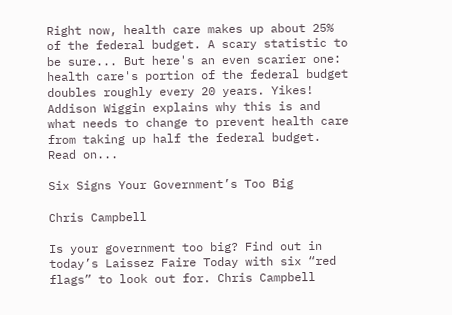Right now, health care makes up about 25% of the federal budget. A scary statistic to be sure... But here's an even scarier one: health care's portion of the federal budget doubles roughly every 20 years. Yikes! Addison Wiggin explains why this is and what needs to change to prevent health care from taking up half the federal budget. Read on...

Six Signs Your Government’s Too Big

Chris Campbell

Is your government too big? Find out in today’s Laissez Faire Today with six “red flags” to look out for. Chris Campbell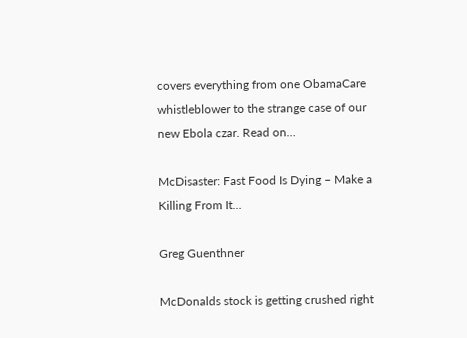covers everything from one ObamaCare whistleblower to the strange case of our new Ebola czar. Read on…

McDisaster: Fast Food Is Dying – Make a Killing From It…

Greg Guenthner

McDonalds stock is getting crushed right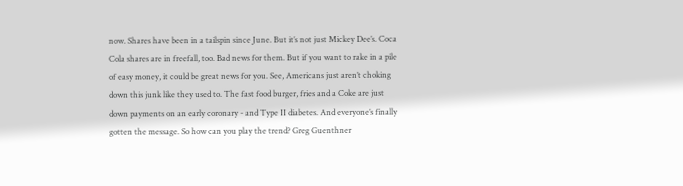now. Shares have been in a tailspin since June. But it’s not just Mickey Dee’s. Coca Cola shares are in freefall, too. Bad news for them. But if you want to rake in a pile of easy money, it could be great news for you. See, Americans just aren’t choking down this junk like they used to. The fast food burger, fries and a Coke are just down payments on an early coronary - and Type II diabetes. And everyone’s finally gotten the message. So how can you play the trend? Greg Guenthner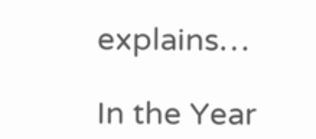explains…

In the Year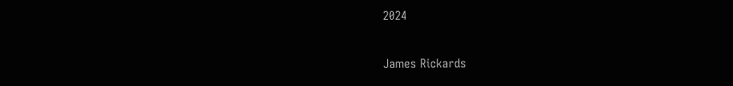2024

James Rickards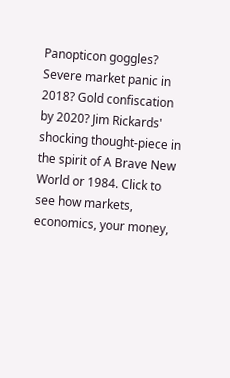Panopticon goggles? Severe market panic in 2018? Gold confiscation by 2020? Jim Rickards' shocking thought-piece in the spirit of A Brave New World or 1984. Click to see how markets, economics, your money,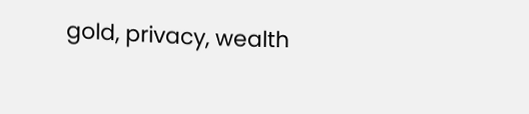gold, privacy, wealth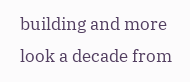building and more look a decade from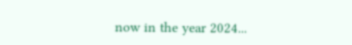now in the year 2024...